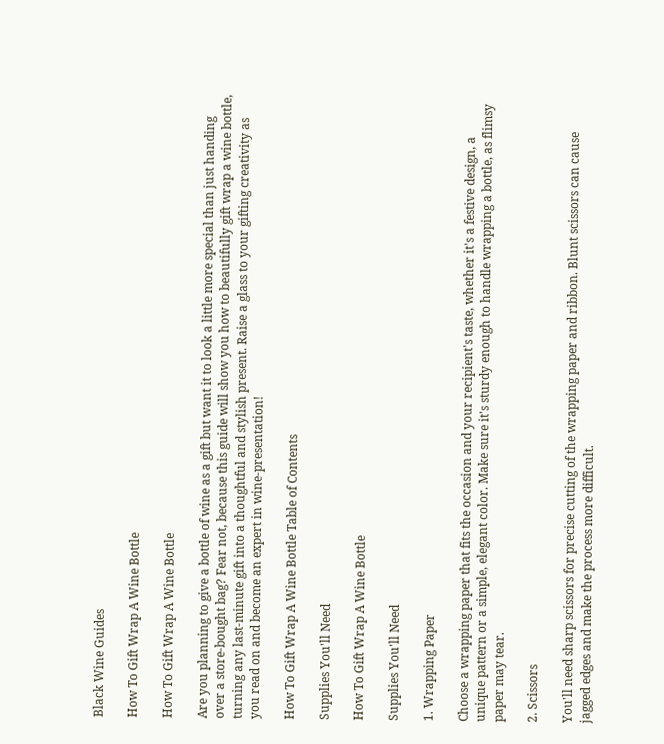Black Wine Guides

How To Gift Wrap A Wine Bottle

How To Gift Wrap A Wine Bottle

Are you planning to give a bottle of wine as a gift but want it to look a little more special than just handing over a store-bought bag? Fear not, because this guide will show you how to beautifully gift wrap a wine bottle, turning any last-minute gift into a thoughtful and stylish present. Raise a glass to your gifting creativity as you read on and become an expert in wine-presentation!

How To Gift Wrap A Wine Bottle Table of Contents

Supplies You'll Need

How To Gift Wrap A Wine Bottle

Supplies You'll Need

1. Wrapping Paper

Choose a wrapping paper that fits the occasion and your recipient's taste, whether it's a festive design, a unique pattern or a simple, elegant color. Make sure it's sturdy enough to handle wrapping a bottle, as flimsy paper may tear.

2. Scissors

You'll need sharp scissors for precise cutting of the wrapping paper and ribbon. Blunt scissors can cause jagged edges and make the process more difficult.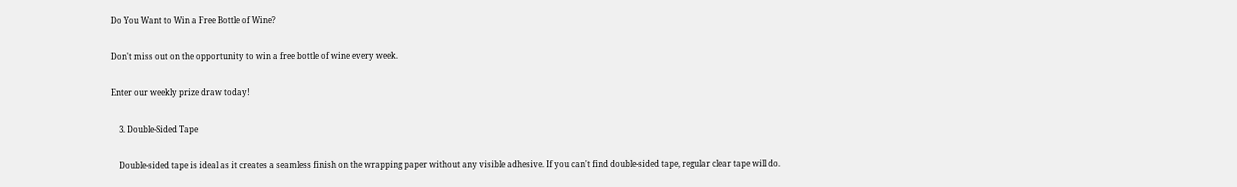Do You Want to Win a Free Bottle of Wine?

Don't miss out on the opportunity to win a free bottle of wine every week.

Enter our weekly prize draw today!

    3. Double-Sided Tape

    Double-sided tape is ideal as it creates a seamless finish on the wrapping paper without any visible adhesive. If you can't find double-sided tape, regular clear tape will do.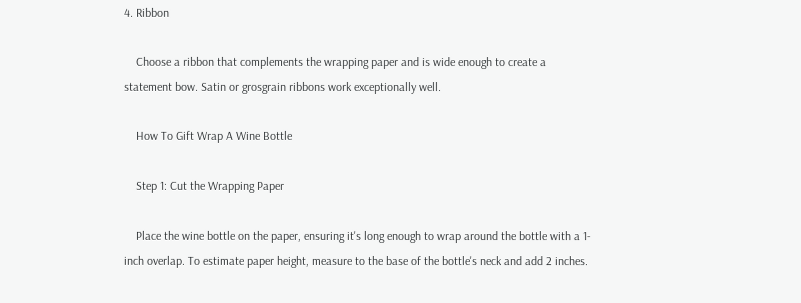4. Ribbon

    Choose a ribbon that complements the wrapping paper and is wide enough to create a statement bow. Satin or grosgrain ribbons work exceptionally well.

    How To Gift Wrap A Wine Bottle

    Step 1: Cut the Wrapping Paper

    Place the wine bottle on the paper, ensuring it's long enough to wrap around the bottle with a 1-inch overlap. To estimate paper height, measure to the base of the bottle's neck and add 2 inches.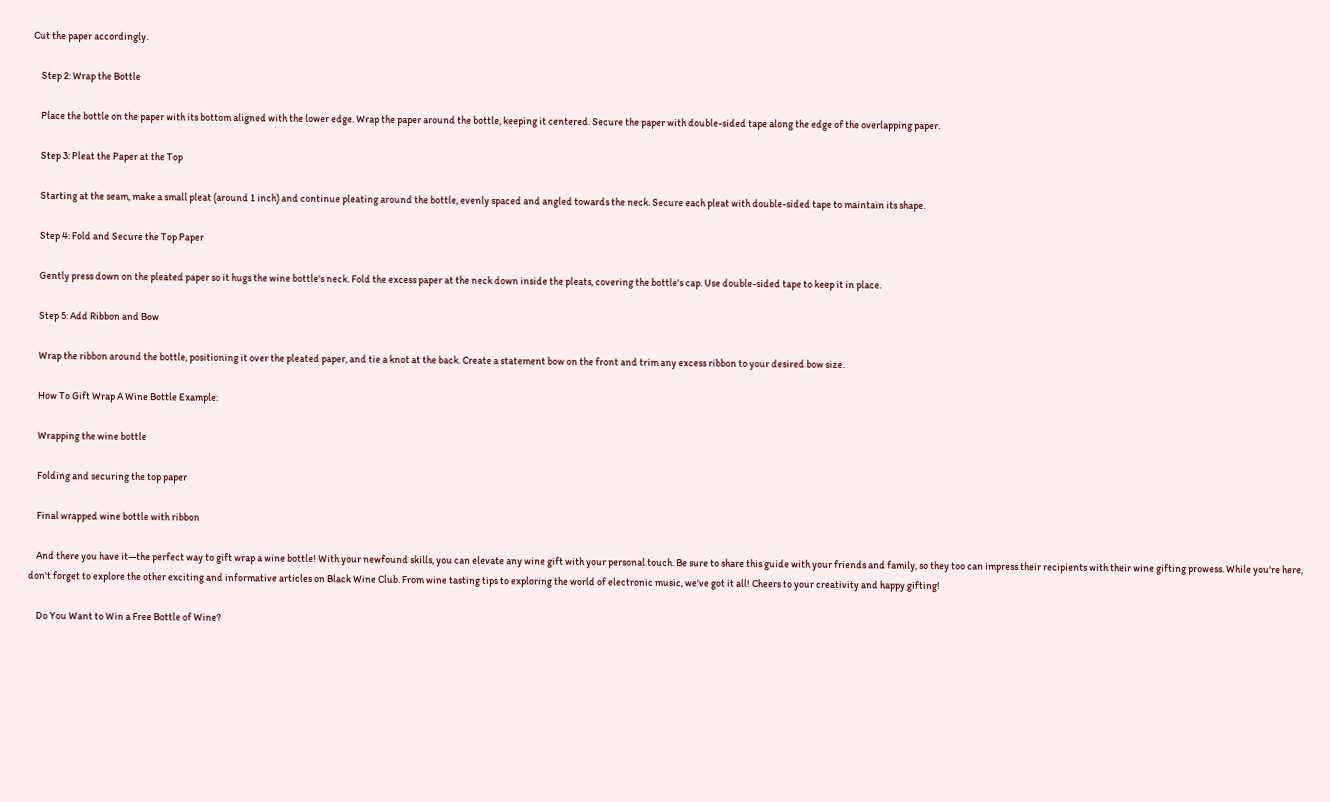Cut the paper accordingly.

    Step 2: Wrap the Bottle

    Place the bottle on the paper with its bottom aligned with the lower edge. Wrap the paper around the bottle, keeping it centered. Secure the paper with double-sided tape along the edge of the overlapping paper.

    Step 3: Pleat the Paper at the Top

    Starting at the seam, make a small pleat (around 1 inch) and continue pleating around the bottle, evenly spaced and angled towards the neck. Secure each pleat with double-sided tape to maintain its shape.

    Step 4: Fold and Secure the Top Paper

    Gently press down on the pleated paper so it hugs the wine bottle's neck. Fold the excess paper at the neck down inside the pleats, covering the bottle's cap. Use double-sided tape to keep it in place.

    Step 5: Add Ribbon and Bow

    Wrap the ribbon around the bottle, positioning it over the pleated paper, and tie a knot at the back. Create a statement bow on the front and trim any excess ribbon to your desired bow size.

    How To Gift Wrap A Wine Bottle Example:

    Wrapping the wine bottle

    Folding and securing the top paper

    Final wrapped wine bottle with ribbon

    And there you have it—the perfect way to gift wrap a wine bottle! With your newfound skills, you can elevate any wine gift with your personal touch. Be sure to share this guide with your friends and family, so they too can impress their recipients with their wine gifting prowess. While you're here, don't forget to explore the other exciting and informative articles on Black Wine Club. From wine tasting tips to exploring the world of electronic music, we've got it all! Cheers to your creativity and happy gifting!

    Do You Want to Win a Free Bottle of Wine?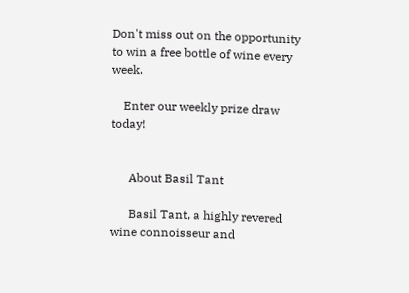Don't miss out on the opportunity to win a free bottle of wine every week.

    Enter our weekly prize draw today!


      About Basil Tant

      Basil Tant, a highly revered wine connoisseur and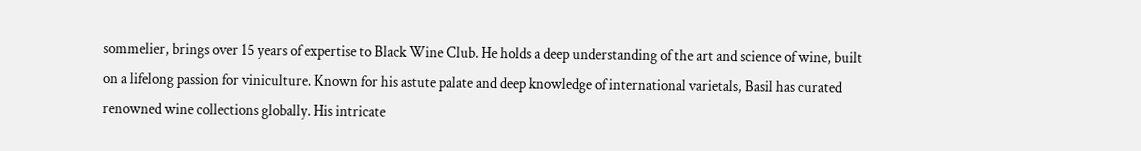sommelier, brings over 15 years of expertise to Black Wine Club. He holds a deep understanding of the art and science of wine, built on a lifelong passion for viniculture. Known for his astute palate and deep knowledge of international varietals, Basil has curated renowned wine collections globally. His intricate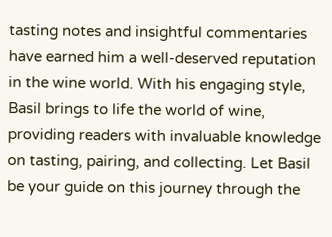tasting notes and insightful commentaries have earned him a well-deserved reputation in the wine world. With his engaging style, Basil brings to life the world of wine, providing readers with invaluable knowledge on tasting, pairing, and collecting. Let Basil be your guide on this journey through the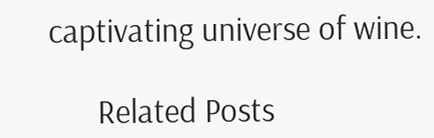captivating universe of wine.

      Related Posts